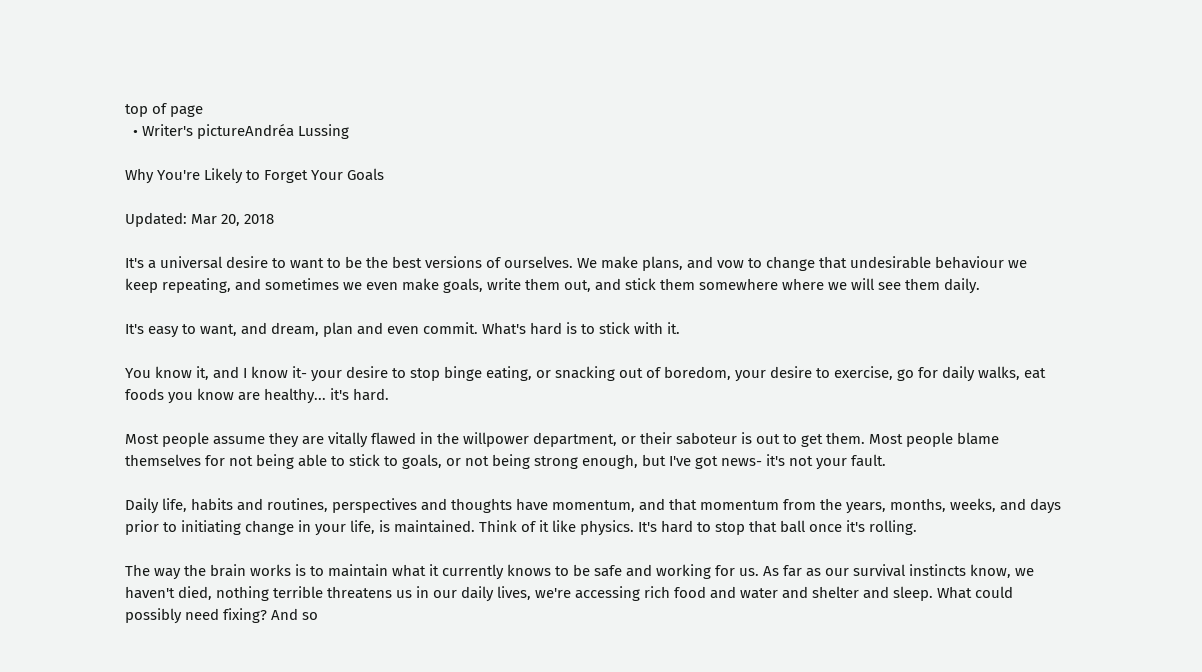top of page
  • Writer's pictureAndréa Lussing

Why You're Likely to Forget Your Goals

Updated: Mar 20, 2018

It's a universal desire to want to be the best versions of ourselves. We make plans, and vow to change that undesirable behaviour we keep repeating, and sometimes we even make goals, write them out, and stick them somewhere where we will see them daily.

It's easy to want, and dream, plan and even commit. What's hard is to stick with it.

You know it, and I know it- your desire to stop binge eating, or snacking out of boredom, your desire to exercise, go for daily walks, eat foods you know are healthy... it's hard.

Most people assume they are vitally flawed in the willpower department, or their saboteur is out to get them. Most people blame themselves for not being able to stick to goals, or not being strong enough, but I've got news- it's not your fault.

Daily life, habits and routines, perspectives and thoughts have momentum, and that momentum from the years, months, weeks, and days prior to initiating change in your life, is maintained. Think of it like physics. It's hard to stop that ball once it's rolling.

The way the brain works is to maintain what it currently knows to be safe and working for us. As far as our survival instincts know, we haven't died, nothing terrible threatens us in our daily lives, we're accessing rich food and water and shelter and sleep. What could possibly need fixing? And so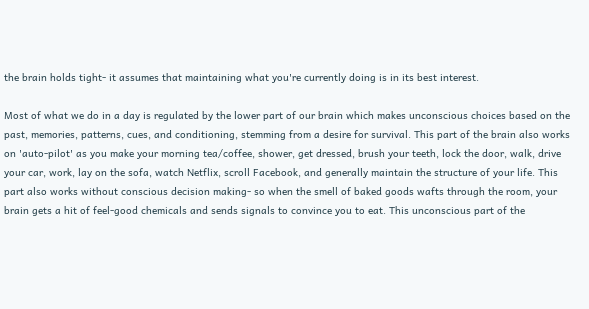the brain holds tight- it assumes that maintaining what you're currently doing is in its best interest.

Most of what we do in a day is regulated by the lower part of our brain which makes unconscious choices based on the past, memories, patterns, cues, and conditioning, stemming from a desire for survival. This part of the brain also works on 'auto-pilot' as you make your morning tea/coffee, shower, get dressed, brush your teeth, lock the door, walk, drive your car, work, lay on the sofa, watch Netflix, scroll Facebook, and generally maintain the structure of your life. This part also works without conscious decision making- so when the smell of baked goods wafts through the room, your brain gets a hit of feel-good chemicals and sends signals to convince you to eat. This unconscious part of the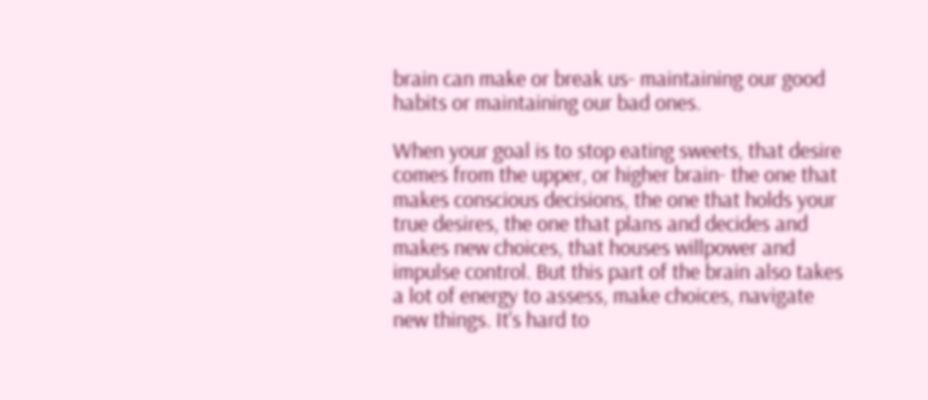brain can make or break us- maintaining our good habits or maintaining our bad ones.

When your goal is to stop eating sweets, that desire comes from the upper, or higher brain- the one that makes conscious decisions, the one that holds your true desires, the one that plans and decides and makes new choices, that houses willpower and impulse control. But this part of the brain also takes a lot of energy to assess, make choices, navigate new things. It's hard to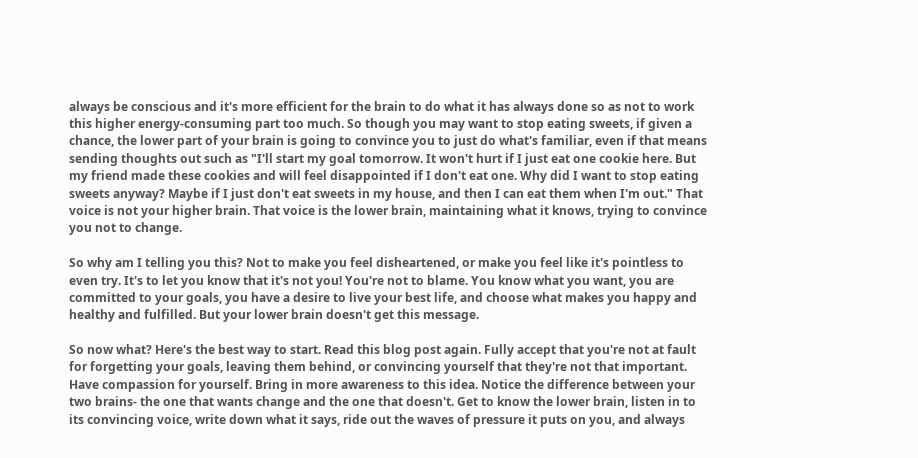always be conscious and it's more efficient for the brain to do what it has always done so as not to work this higher energy-consuming part too much. So though you may want to stop eating sweets, if given a chance, the lower part of your brain is going to convince you to just do what's familiar, even if that means sending thoughts out such as "I'll start my goal tomorrow. It won't hurt if I just eat one cookie here. But my friend made these cookies and will feel disappointed if I don't eat one. Why did I want to stop eating sweets anyway? Maybe if I just don't eat sweets in my house, and then I can eat them when I'm out." That voice is not your higher brain. That voice is the lower brain, maintaining what it knows, trying to convince you not to change.

So why am I telling you this? Not to make you feel disheartened, or make you feel like it's pointless to even try. It's to let you know that it's not you! You're not to blame. You know what you want, you are committed to your goals, you have a desire to live your best life, and choose what makes you happy and healthy and fulfilled. But your lower brain doesn't get this message.

So now what? Here's the best way to start. Read this blog post again. Fully accept that you're not at fault for forgetting your goals, leaving them behind, or convincing yourself that they're not that important. Have compassion for yourself. Bring in more awareness to this idea. Notice the difference between your two brains- the one that wants change and the one that doesn't. Get to know the lower brain, listen in to its convincing voice, write down what it says, ride out the waves of pressure it puts on you, and always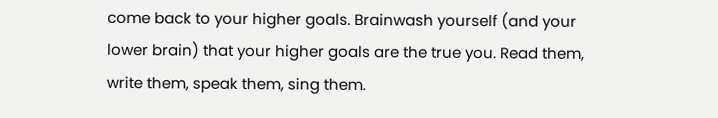come back to your higher goals. Brainwash yourself (and your lower brain) that your higher goals are the true you. Read them, write them, speak them, sing them.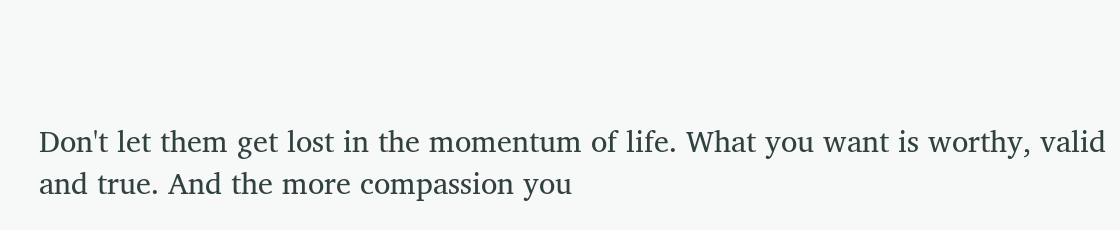Don't let them get lost in the momentum of life. What you want is worthy, valid and true. And the more compassion you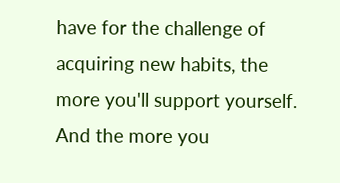have for the challenge of acquiring new habits, the more you'll support yourself. And the more you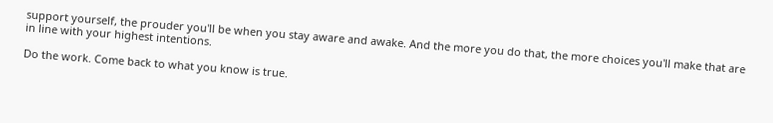support yourself, the prouder you'll be when you stay aware and awake. And the more you do that, the more choices you'll make that are in line with your highest intentions.

Do the work. Come back to what you know is true.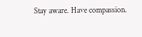Stay aware. Have compassion.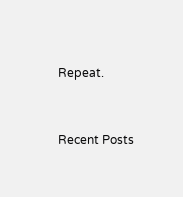Repeat.


Recent Posts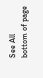See All
bottom of page